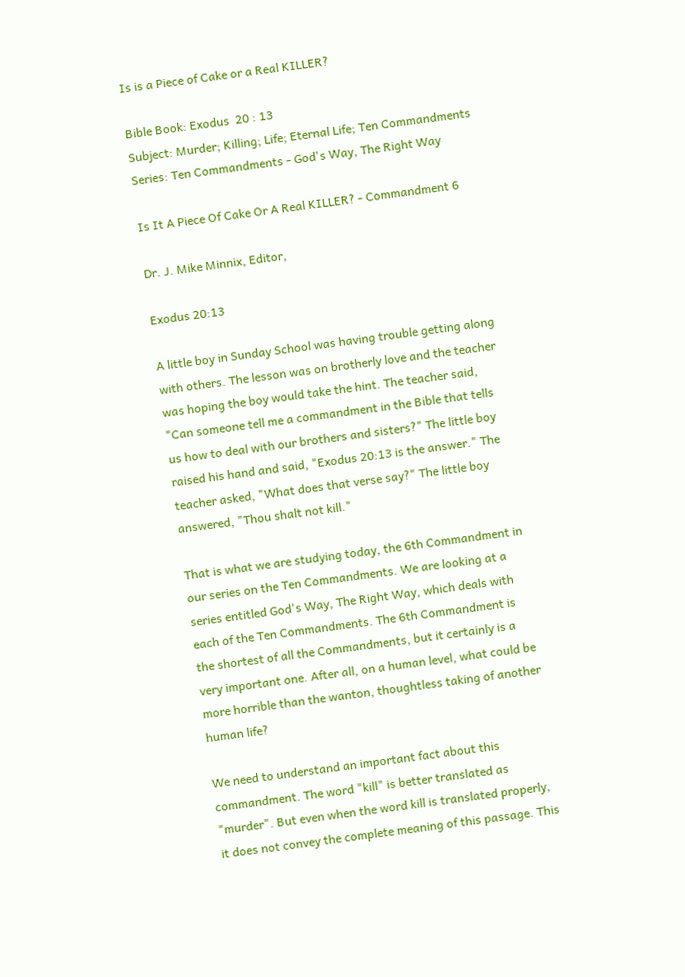Is is a Piece of Cake or a Real KILLER?

Bible Book: Exodus  20 : 13
Subject: Murder; Killing; Life; Eternal Life; Ten Commandments
Series: Ten Commandments - God's Way, The Right Way

Is It A Piece Of Cake Or A Real KILLER? - Commandment 6

Dr. J. Mike Minnix, Editor,

Exodus 20:13

A little boy in Sunday School was having trouble getting along with others. The lesson was on brotherly love and the teacher was hoping the boy would take the hint. The teacher said, "Can someone tell me a commandment in the Bible that tells us how to deal with our brothers and sisters?" The little boy raised his hand and said, "Exodus 20:13 is the answer." The teacher asked, "What does that verse say?" The little boy answered, "Thou shalt not kill."

That is what we are studying today, the 6th Commandment in our series on the Ten Commandments. We are looking at a series entitled God's Way, The Right Way, which deals with each of the Ten Commandments. The 6th Commandment is the shortest of all the Commandments, but it certainly is a very important one. After all, on a human level, what could be more horrible than the wanton, thoughtless taking of another human life?

We need to understand an important fact about this commandment. The word "kill" is better translated as "murder". But even when the word kill is translated properly, it does not convey the complete meaning of this passage. This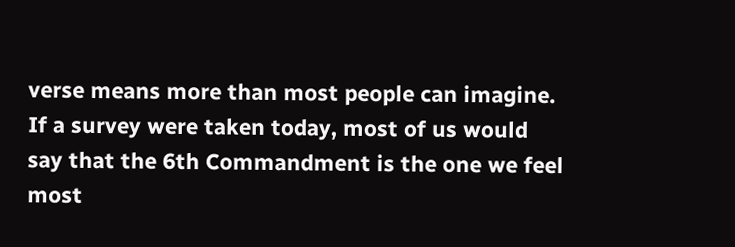verse means more than most people can imagine. If a survey were taken today, most of us would say that the 6th Commandment is the one we feel most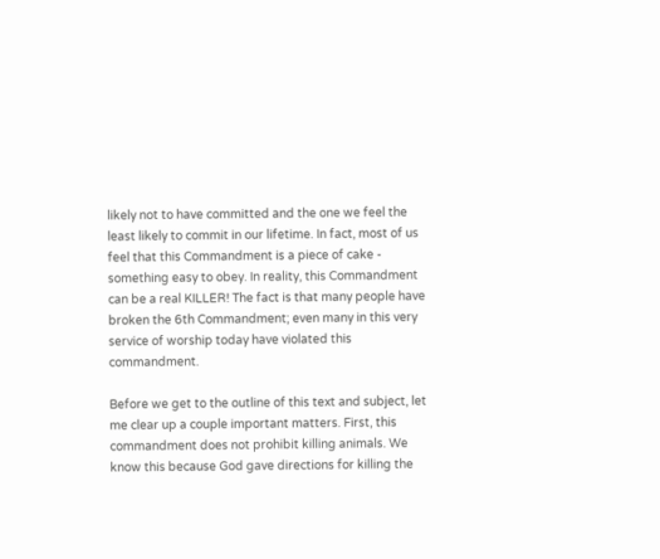likely not to have committed and the one we feel the least likely to commit in our lifetime. In fact, most of us feel that this Commandment is a piece of cake - something easy to obey. In reality, this Commandment can be a real KILLER! The fact is that many people have broken the 6th Commandment; even many in this very service of worship today have violated this commandment.

Before we get to the outline of this text and subject, let me clear up a couple important matters. First, this commandment does not prohibit killing animals. We know this because God gave directions for killing the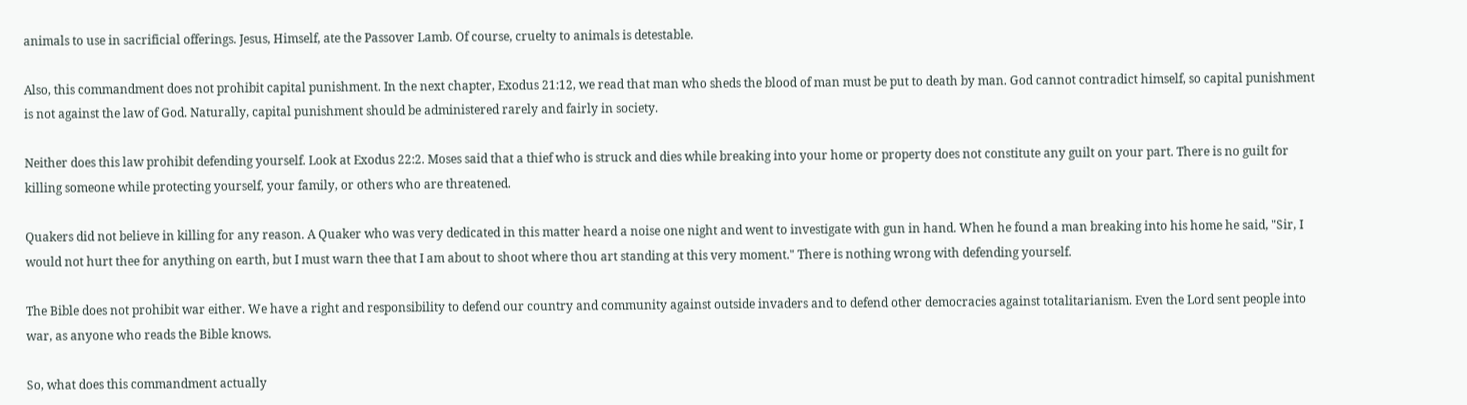animals to use in sacrificial offerings. Jesus, Himself, ate the Passover Lamb. Of course, cruelty to animals is detestable.

Also, this commandment does not prohibit capital punishment. In the next chapter, Exodus 21:12, we read that man who sheds the blood of man must be put to death by man. God cannot contradict himself, so capital punishment is not against the law of God. Naturally, capital punishment should be administered rarely and fairly in society.

Neither does this law prohibit defending yourself. Look at Exodus 22:2. Moses said that a thief who is struck and dies while breaking into your home or property does not constitute any guilt on your part. There is no guilt for killing someone while protecting yourself, your family, or others who are threatened.

Quakers did not believe in killing for any reason. A Quaker who was very dedicated in this matter heard a noise one night and went to investigate with gun in hand. When he found a man breaking into his home he said, "Sir, I would not hurt thee for anything on earth, but I must warn thee that I am about to shoot where thou art standing at this very moment." There is nothing wrong with defending yourself.

The Bible does not prohibit war either. We have a right and responsibility to defend our country and community against outside invaders and to defend other democracies against totalitarianism. Even the Lord sent people into war, as anyone who reads the Bible knows.

So, what does this commandment actually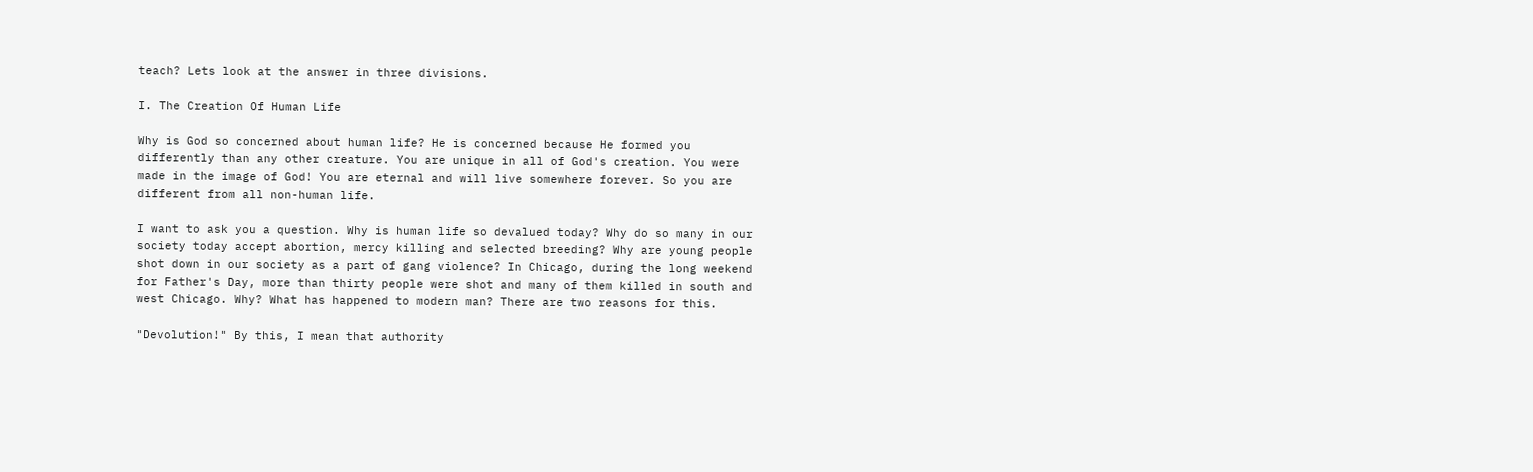teach? Lets look at the answer in three divisions.

I. The Creation Of Human Life

Why is God so concerned about human life? He is concerned because He formed you differently than any other creature. You are unique in all of God's creation. You were made in the image of God! You are eternal and will live somewhere forever. So you are different from all non-human life.

I want to ask you a question. Why is human life so devalued today? Why do so many in our society today accept abortion, mercy killing and selected breeding? Why are young people shot down in our society as a part of gang violence? In Chicago, during the long weekend for Father's Day, more than thirty people were shot and many of them killed in south and west Chicago. Why? What has happened to modern man? There are two reasons for this.

"Devolution!" By this, I mean that authority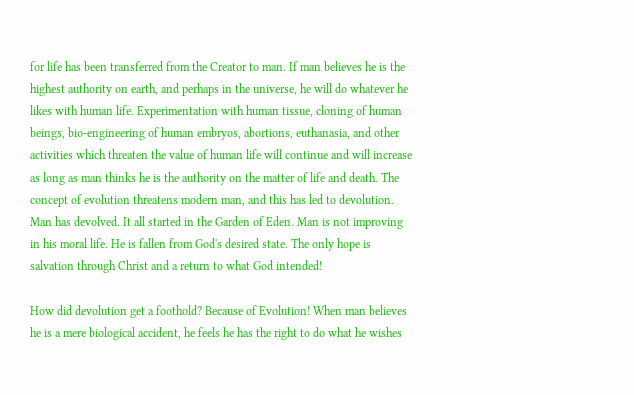for life has been transferred from the Creator to man. If man believes he is the highest authority on earth, and perhaps in the universe, he will do whatever he likes with human life. Experimentation with human tissue, cloning of human beings, bio-engineering of human embryos, abortions, euthanasia, and other activities which threaten the value of human life will continue and will increase as long as man thinks he is the authority on the matter of life and death. The concept of evolution threatens modern man, and this has led to devolution. Man has devolved. It all started in the Garden of Eden. Man is not improving in his moral life. He is fallen from God's desired state. The only hope is salvation through Christ and a return to what God intended!

How did devolution get a foothold? Because of Evolution! When man believes he is a mere biological accident, he feels he has the right to do what he wishes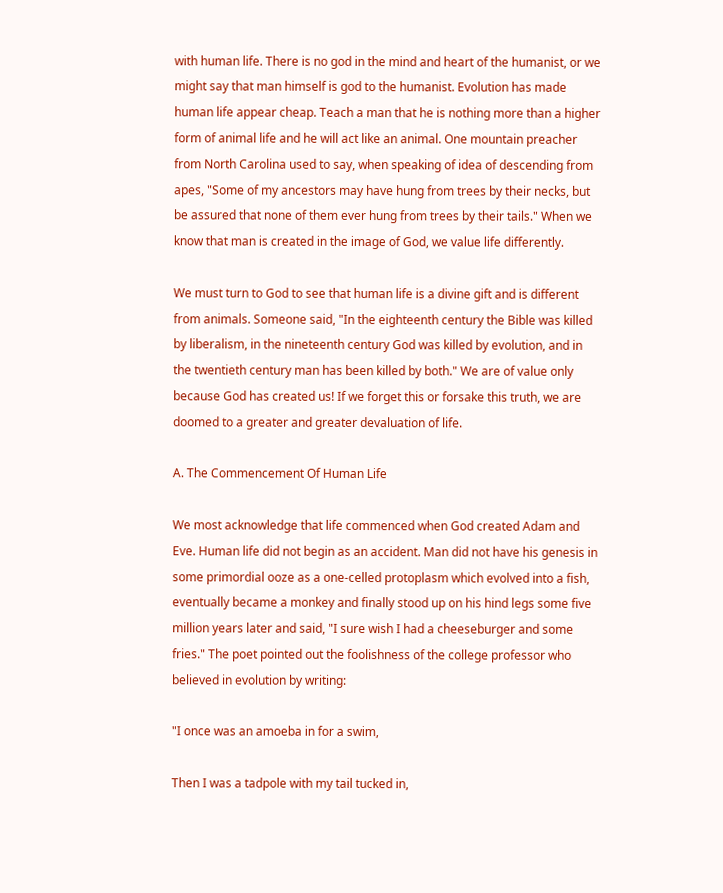with human life. There is no god in the mind and heart of the humanist, or we might say that man himself is god to the humanist. Evolution has made human life appear cheap. Teach a man that he is nothing more than a higher form of animal life and he will act like an animal. One mountain preacher from North Carolina used to say, when speaking of idea of descending from apes, "Some of my ancestors may have hung from trees by their necks, but be assured that none of them ever hung from trees by their tails." When we know that man is created in the image of God, we value life differently.

We must turn to God to see that human life is a divine gift and is different from animals. Someone said, "In the eighteenth century the Bible was killed by liberalism, in the nineteenth century God was killed by evolution, and in the twentieth century man has been killed by both." We are of value only because God has created us! If we forget this or forsake this truth, we are doomed to a greater and greater devaluation of life.

A. The Commencement Of Human Life

We most acknowledge that life commenced when God created Adam and Eve. Human life did not begin as an accident. Man did not have his genesis in some primordial ooze as a one-celled protoplasm which evolved into a fish, eventually became a monkey and finally stood up on his hind legs some five million years later and said, "I sure wish I had a cheeseburger and some fries." The poet pointed out the foolishness of the college professor who believed in evolution by writing:

"I once was an amoeba in for a swim,

Then I was a tadpole with my tail tucked in,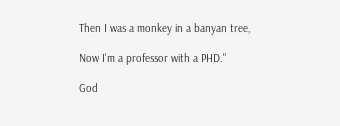Then I was a monkey in a banyan tree,

Now I'm a professor with a PHD."

God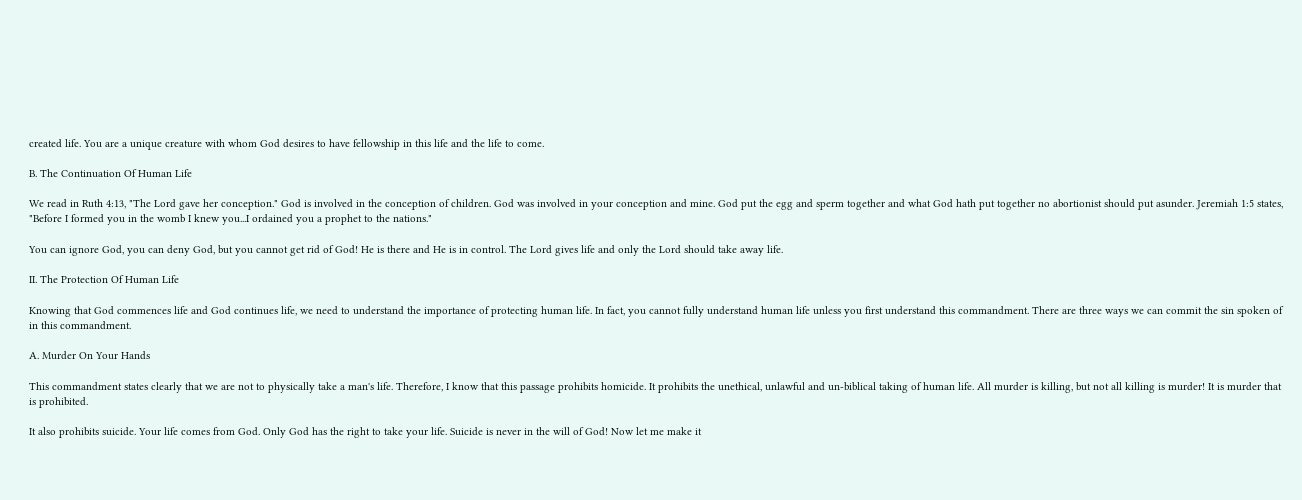created life. You are a unique creature with whom God desires to have fellowship in this life and the life to come.

B. The Continuation Of Human Life

We read in Ruth 4:13, "The Lord gave her conception." God is involved in the conception of children. God was involved in your conception and mine. God put the egg and sperm together and what God hath put together no abortionist should put asunder. Jeremiah 1:5 states, "Before I formed you in the womb I knew you...I ordained you a prophet to the nations."

You can ignore God, you can deny God, but you cannot get rid of God! He is there and He is in control. The Lord gives life and only the Lord should take away life.

II. The Protection Of Human Life

Knowing that God commences life and God continues life, we need to understand the importance of protecting human life. In fact, you cannot fully understand human life unless you first understand this commandment. There are three ways we can commit the sin spoken of in this commandment.

A. Murder On Your Hands

This commandment states clearly that we are not to physically take a man's life. Therefore, I know that this passage prohibits homicide. It prohibits the unethical, unlawful and un-biblical taking of human life. All murder is killing, but not all killing is murder! It is murder that is prohibited.

It also prohibits suicide. Your life comes from God. Only God has the right to take your life. Suicide is never in the will of God! Now let me make it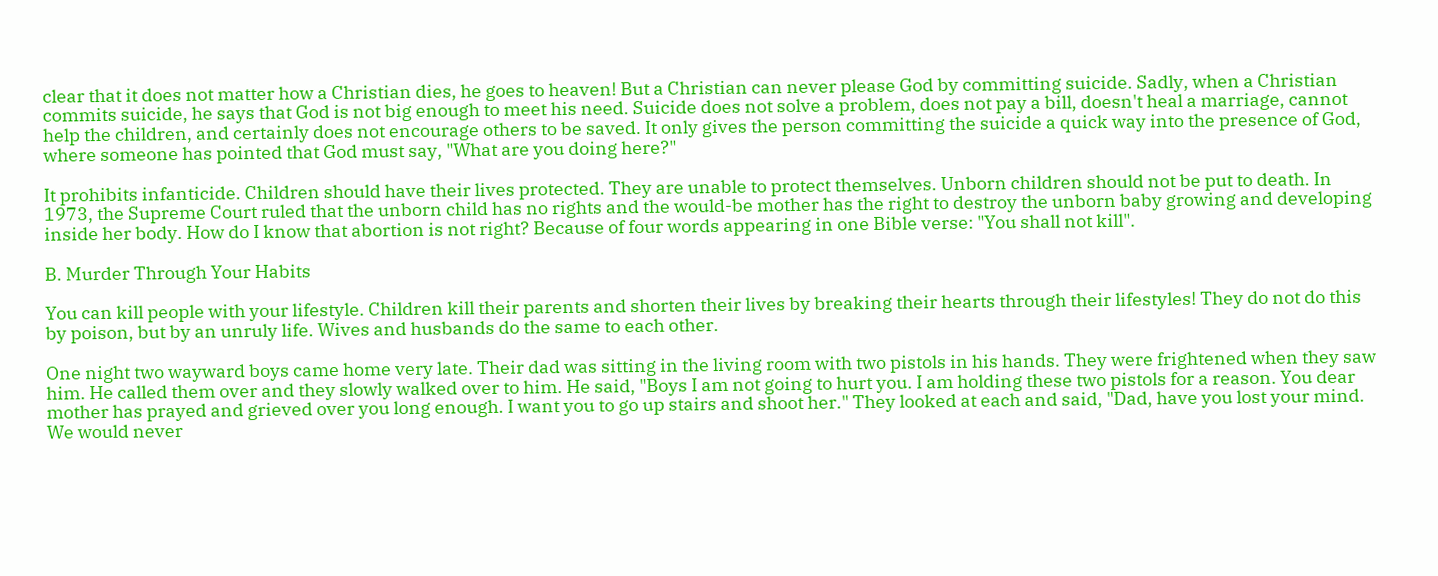clear that it does not matter how a Christian dies, he goes to heaven! But a Christian can never please God by committing suicide. Sadly, when a Christian commits suicide, he says that God is not big enough to meet his need. Suicide does not solve a problem, does not pay a bill, doesn't heal a marriage, cannot help the children, and certainly does not encourage others to be saved. It only gives the person committing the suicide a quick way into the presence of God, where someone has pointed that God must say, "What are you doing here?"

It prohibits infanticide. Children should have their lives protected. They are unable to protect themselves. Unborn children should not be put to death. In 1973, the Supreme Court ruled that the unborn child has no rights and the would-be mother has the right to destroy the unborn baby growing and developing inside her body. How do I know that abortion is not right? Because of four words appearing in one Bible verse: "You shall not kill".

B. Murder Through Your Habits

You can kill people with your lifestyle. Children kill their parents and shorten their lives by breaking their hearts through their lifestyles! They do not do this by poison, but by an unruly life. Wives and husbands do the same to each other.

One night two wayward boys came home very late. Their dad was sitting in the living room with two pistols in his hands. They were frightened when they saw him. He called them over and they slowly walked over to him. He said, "Boys I am not going to hurt you. I am holding these two pistols for a reason. You dear mother has prayed and grieved over you long enough. I want you to go up stairs and shoot her." They looked at each and said, "Dad, have you lost your mind. We would never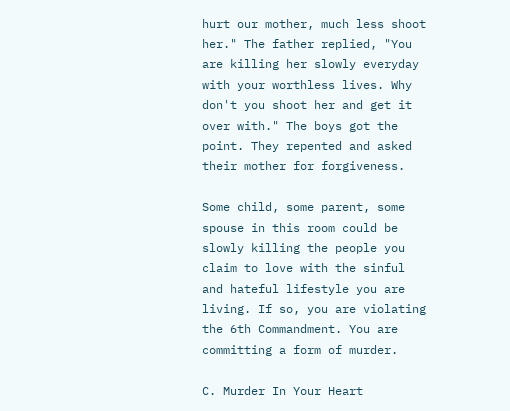hurt our mother, much less shoot her." The father replied, "You are killing her slowly everyday with your worthless lives. Why don't you shoot her and get it over with." The boys got the point. They repented and asked their mother for forgiveness.

Some child, some parent, some spouse in this room could be slowly killing the people you claim to love with the sinful and hateful lifestyle you are living. If so, you are violating the 6th Commandment. You are committing a form of murder.

C. Murder In Your Heart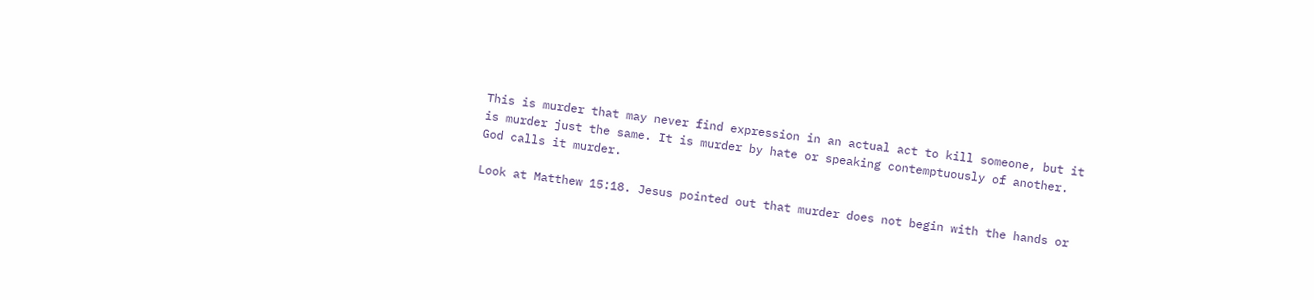This is murder that may never find expression in an actual act to kill someone, but it is murder just the same. It is murder by hate or speaking contemptuously of another. God calls it murder.

Look at Matthew 15:18. Jesus pointed out that murder does not begin with the hands or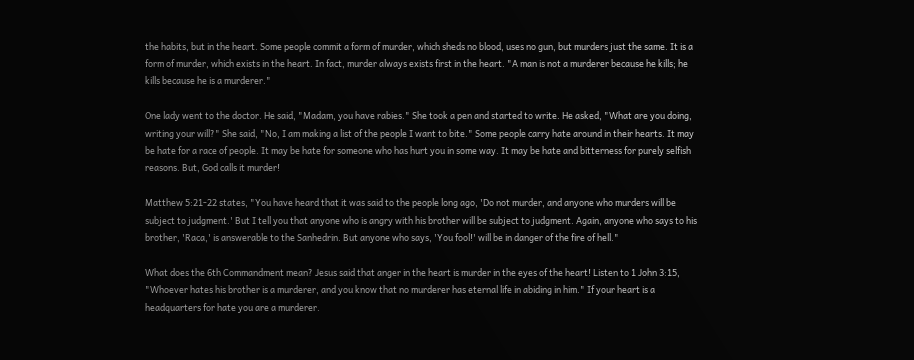the habits, but in the heart. Some people commit a form of murder, which sheds no blood, uses no gun, but murders just the same. It is a form of murder, which exists in the heart. In fact, murder always exists first in the heart. "A man is not a murderer because he kills; he kills because he is a murderer."

One lady went to the doctor. He said, "Madam, you have rabies." She took a pen and started to write. He asked, "What are you doing, writing your will?" She said, "No, I am making a list of the people I want to bite." Some people carry hate around in their hearts. It may be hate for a race of people. It may be hate for someone who has hurt you in some way. It may be hate and bitterness for purely selfish reasons. But, God calls it murder!

Matthew 5:21-22 states, "You have heard that it was said to the people long ago, 'Do not murder, and anyone who murders will be subject to judgment.' But I tell you that anyone who is angry with his brother will be subject to judgment. Again, anyone who says to his brother, 'Raca,' is answerable to the Sanhedrin. But anyone who says, 'You fool!' will be in danger of the fire of hell."

What does the 6th Commandment mean? Jesus said that anger in the heart is murder in the eyes of the heart! Listen to 1 John 3:15, "Whoever hates his brother is a murderer, and you know that no murderer has eternal life in abiding in him." If your heart is a headquarters for hate you are a murderer.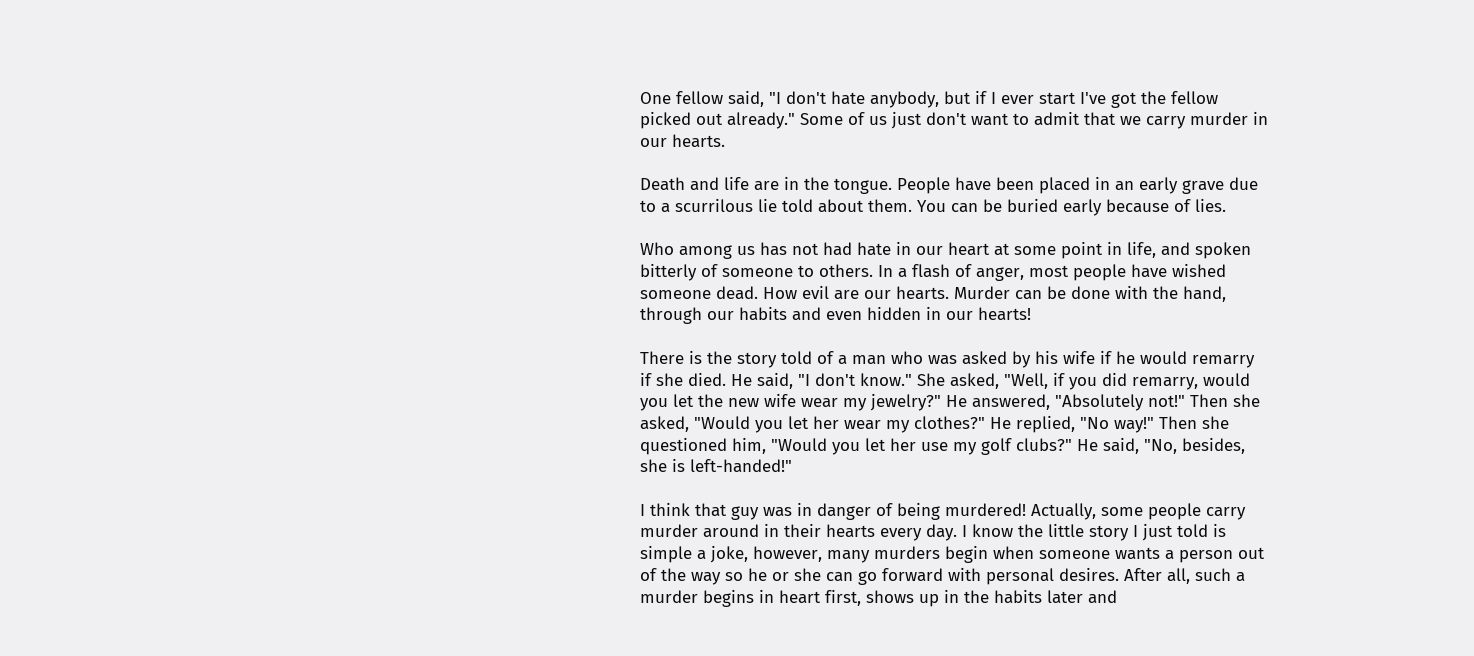One fellow said, "I don't hate anybody, but if I ever start I've got the fellow picked out already." Some of us just don't want to admit that we carry murder in our hearts.

Death and life are in the tongue. People have been placed in an early grave due to a scurrilous lie told about them. You can be buried early because of lies.

Who among us has not had hate in our heart at some point in life, and spoken bitterly of someone to others. In a flash of anger, most people have wished someone dead. How evil are our hearts. Murder can be done with the hand, through our habits and even hidden in our hearts!

There is the story told of a man who was asked by his wife if he would remarry if she died. He said, "I don't know." She asked, "Well, if you did remarry, would you let the new wife wear my jewelry?" He answered, "Absolutely not!" Then she asked, "Would you let her wear my clothes?" He replied, "No way!" Then she questioned him, "Would you let her use my golf clubs?" He said, "No, besides, she is left-handed!"

I think that guy was in danger of being murdered! Actually, some people carry murder around in their hearts every day. I know the little story I just told is simple a joke, however, many murders begin when someone wants a person out of the way so he or she can go forward with personal desires. After all, such a murder begins in heart first, shows up in the habits later and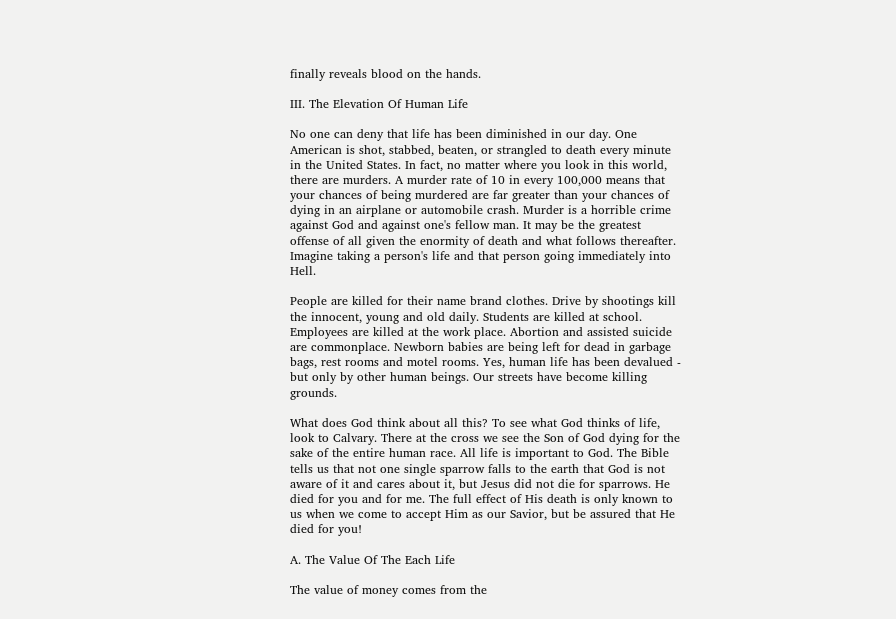finally reveals blood on the hands.

III. The Elevation Of Human Life

No one can deny that life has been diminished in our day. One American is shot, stabbed, beaten, or strangled to death every minute in the United States. In fact, no matter where you look in this world, there are murders. A murder rate of 10 in every 100,000 means that your chances of being murdered are far greater than your chances of dying in an airplane or automobile crash. Murder is a horrible crime against God and against one's fellow man. It may be the greatest offense of all given the enormity of death and what follows thereafter. Imagine taking a person's life and that person going immediately into Hell.

People are killed for their name brand clothes. Drive by shootings kill the innocent, young and old daily. Students are killed at school. Employees are killed at the work place. Abortion and assisted suicide are commonplace. Newborn babies are being left for dead in garbage bags, rest rooms and motel rooms. Yes, human life has been devalued - but only by other human beings. Our streets have become killing grounds.

What does God think about all this? To see what God thinks of life, look to Calvary. There at the cross we see the Son of God dying for the sake of the entire human race. All life is important to God. The Bible tells us that not one single sparrow falls to the earth that God is not aware of it and cares about it, but Jesus did not die for sparrows. He died for you and for me. The full effect of His death is only known to us when we come to accept Him as our Savior, but be assured that He died for you!

A. The Value Of The Each Life

The value of money comes from the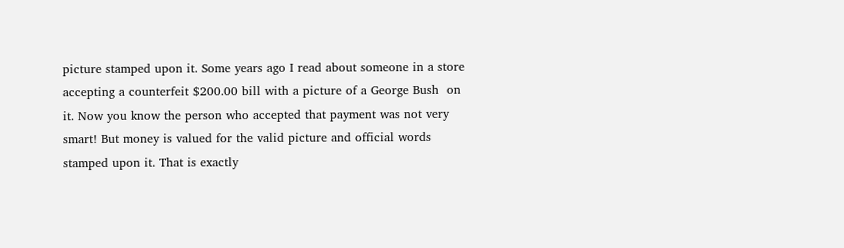picture stamped upon it. Some years ago I read about someone in a store accepting a counterfeit $200.00 bill with a picture of a George Bush  on it. Now you know the person who accepted that payment was not very smart! But money is valued for the valid picture and official words stamped upon it. That is exactly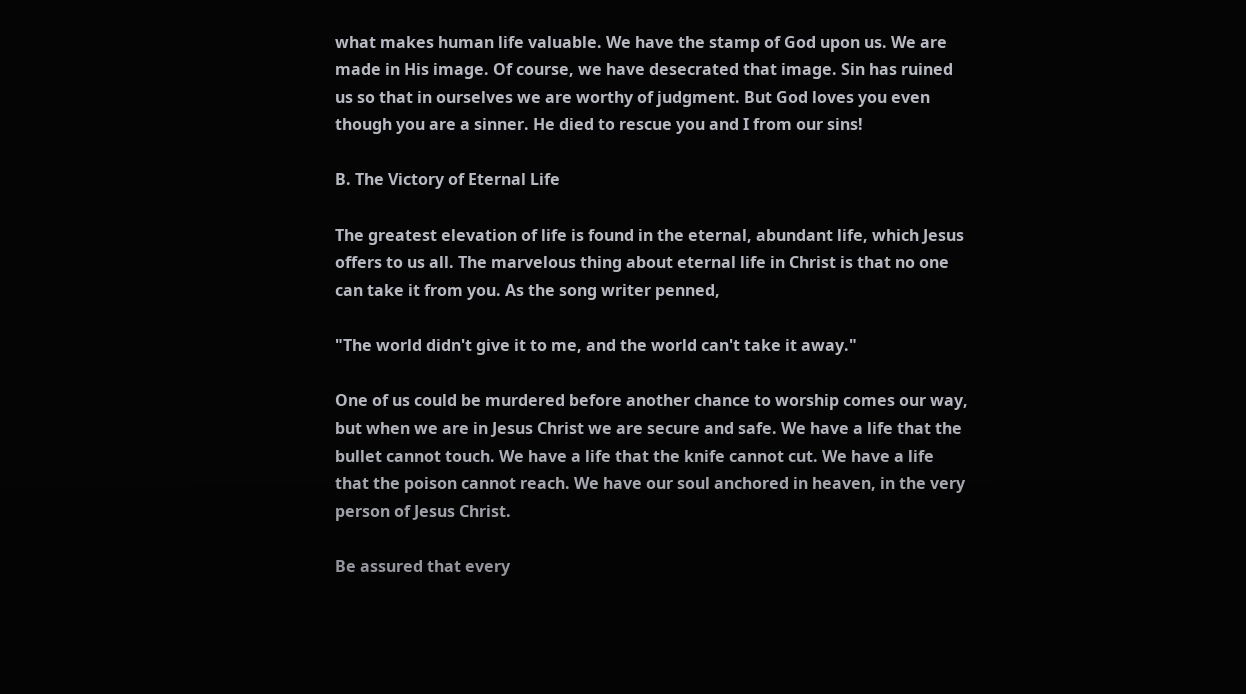what makes human life valuable. We have the stamp of God upon us. We are made in His image. Of course, we have desecrated that image. Sin has ruined us so that in ourselves we are worthy of judgment. But God loves you even though you are a sinner. He died to rescue you and I from our sins!

B. The Victory of Eternal Life

The greatest elevation of life is found in the eternal, abundant life, which Jesus offers to us all. The marvelous thing about eternal life in Christ is that no one can take it from you. As the song writer penned,

"The world didn't give it to me, and the world can't take it away."

One of us could be murdered before another chance to worship comes our way, but when we are in Jesus Christ we are secure and safe. We have a life that the bullet cannot touch. We have a life that the knife cannot cut. We have a life that the poison cannot reach. We have our soul anchored in heaven, in the very person of Jesus Christ.

Be assured that every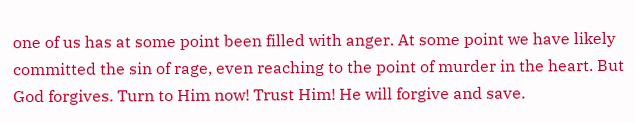one of us has at some point been filled with anger. At some point we have likely committed the sin of rage, even reaching to the point of murder in the heart. But God forgives. Turn to Him now! Trust Him! He will forgive and save.